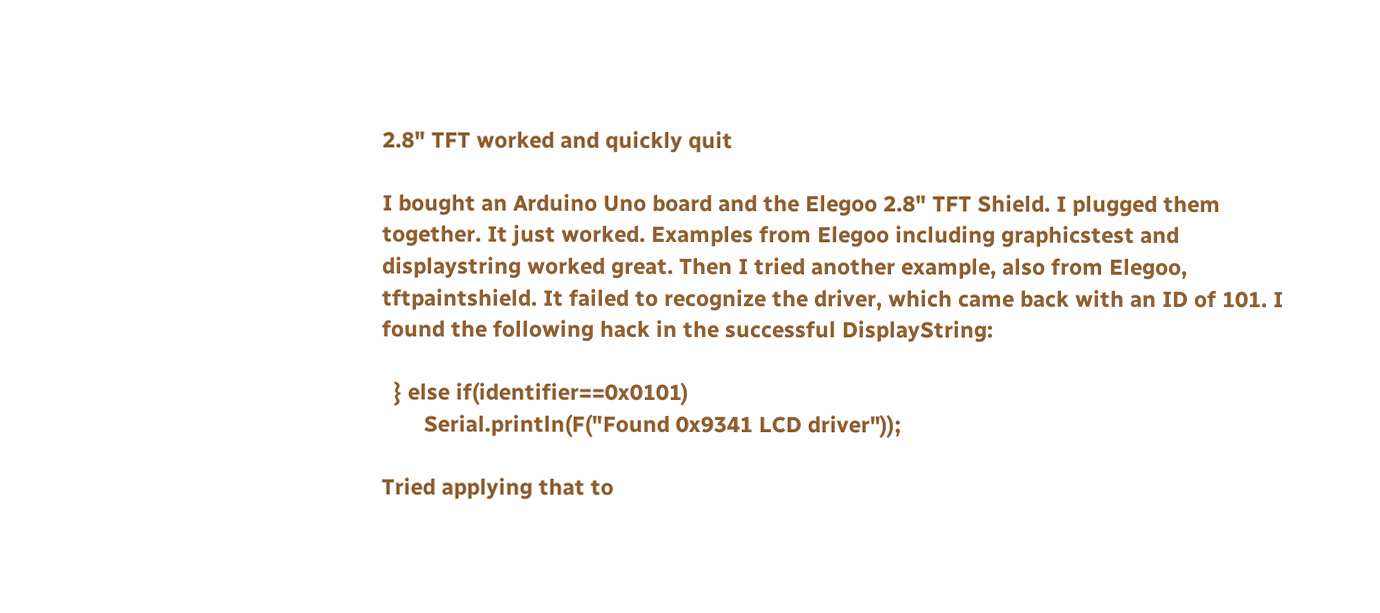2.8" TFT worked and quickly quit

I bought an Arduino Uno board and the Elegoo 2.8" TFT Shield. I plugged them together. It just worked. Examples from Elegoo including graphicstest and displaystring worked great. Then I tried another example, also from Elegoo, tftpaintshield. It failed to recognize the driver, which came back with an ID of 101. I found the following hack in the successful DisplayString:

  } else if(identifier==0x0101)
       Serial.println(F("Found 0x9341 LCD driver"));

Tried applying that to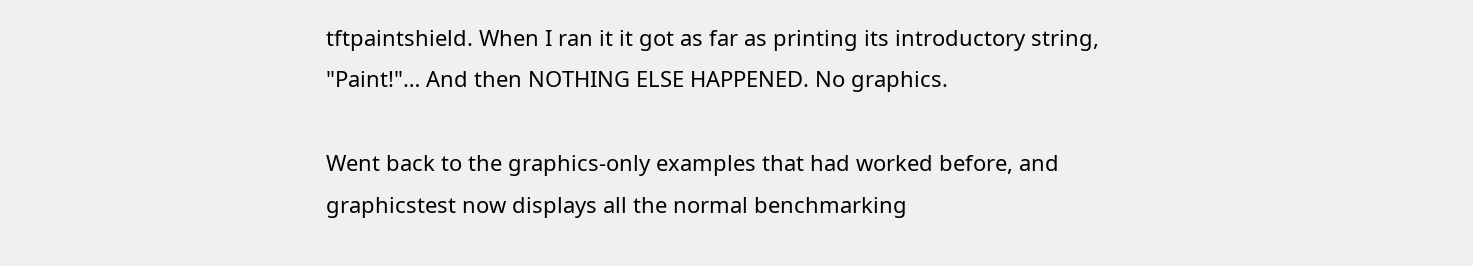tftpaintshield. When I ran it it got as far as printing its introductory string, "Paint!"… And then NOTHING ELSE HAPPENED. No graphics.

Went back to the graphics-only examples that had worked before, and graphicstest now displays all the normal benchmarking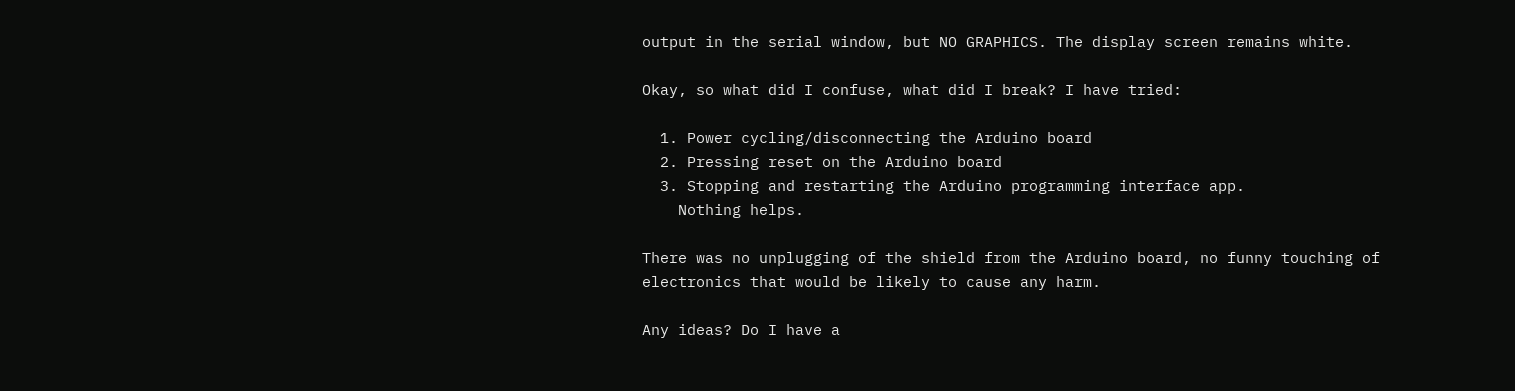output in the serial window, but NO GRAPHICS. The display screen remains white.

Okay, so what did I confuse, what did I break? I have tried:

  1. Power cycling/disconnecting the Arduino board
  2. Pressing reset on the Arduino board
  3. Stopping and restarting the Arduino programming interface app.
    Nothing helps.

There was no unplugging of the shield from the Arduino board, no funny touching of electronics that would be likely to cause any harm.

Any ideas? Do I have a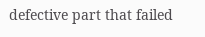defective part that failed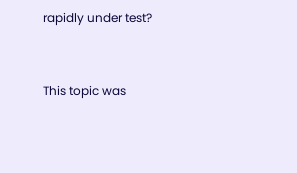rapidly under test?


This topic was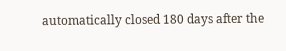automatically closed 180 days after the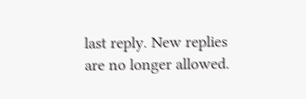last reply. New replies are no longer allowed.